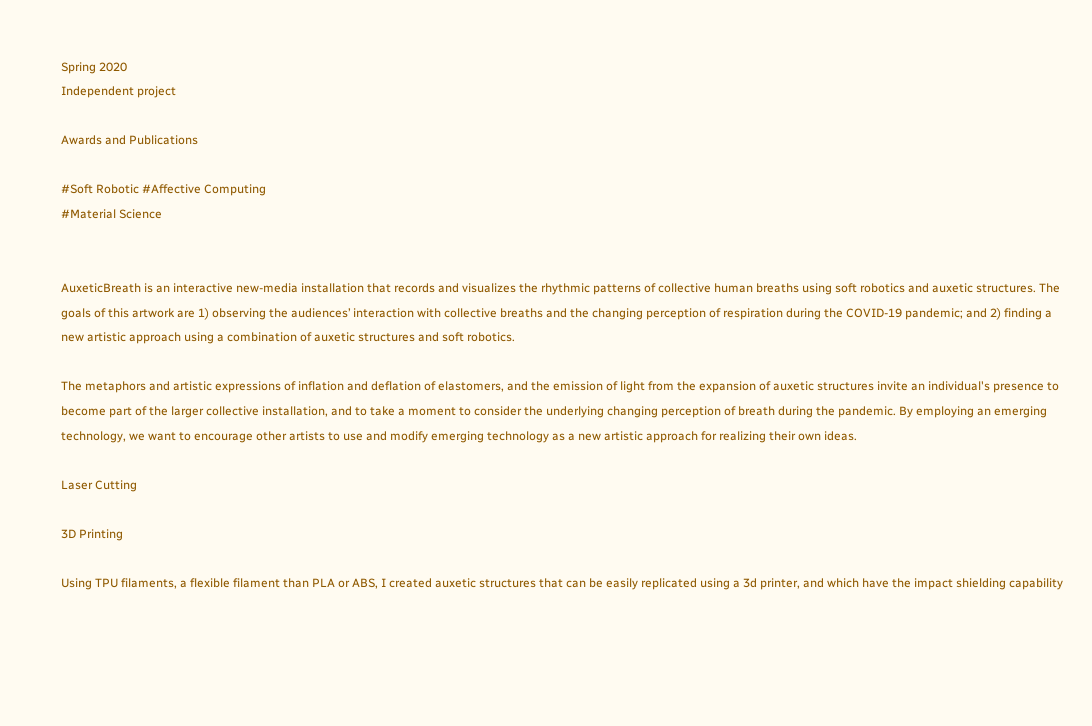Spring 2020
Independent project

Awards and Publications

#Soft Robotic #Affective Computing
#Material Science


AuxeticBreath is an interactive new-media installation that records and visualizes the rhythmic patterns of collective human breaths using soft robotics and auxetic structures. The goals of this artwork are 1) observing the audiences’ interaction with collective breaths and the changing perception of respiration during the COVID-19 pandemic; and 2) finding a new artistic approach using a combination of auxetic structures and soft robotics.

The metaphors and artistic expressions of inflation and deflation of elastomers, and the emission of light from the expansion of auxetic structures invite an individual's presence to become part of the larger collective installation, and to take a moment to consider the underlying changing perception of breath during the pandemic. By employing an emerging technology, we want to encourage other artists to use and modify emerging technology as a new artistic approach for realizing their own ideas.

Laser Cutting

3D Printing

Using TPU filaments, a flexible filament than PLA or ABS, I created auxetic structures that can be easily replicated using a 3d printer, and which have the impact shielding capability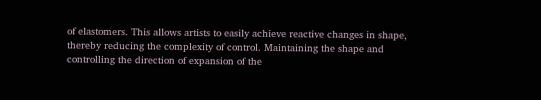of elastomers. This allows artists to easily achieve reactive changes in shape, thereby reducing the complexity of control. Maintaining the shape and controlling the direction of expansion of the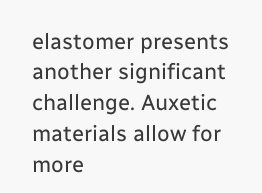elastomer presents another significant challenge. Auxetic materials allow for more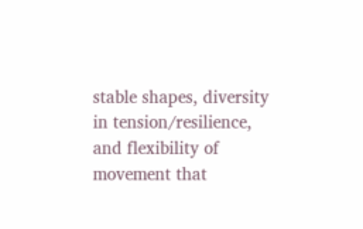stable shapes, diversity in tension/resilience, and flexibility of movement that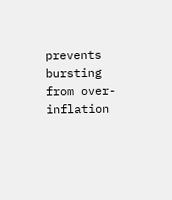prevents bursting from over-inflation